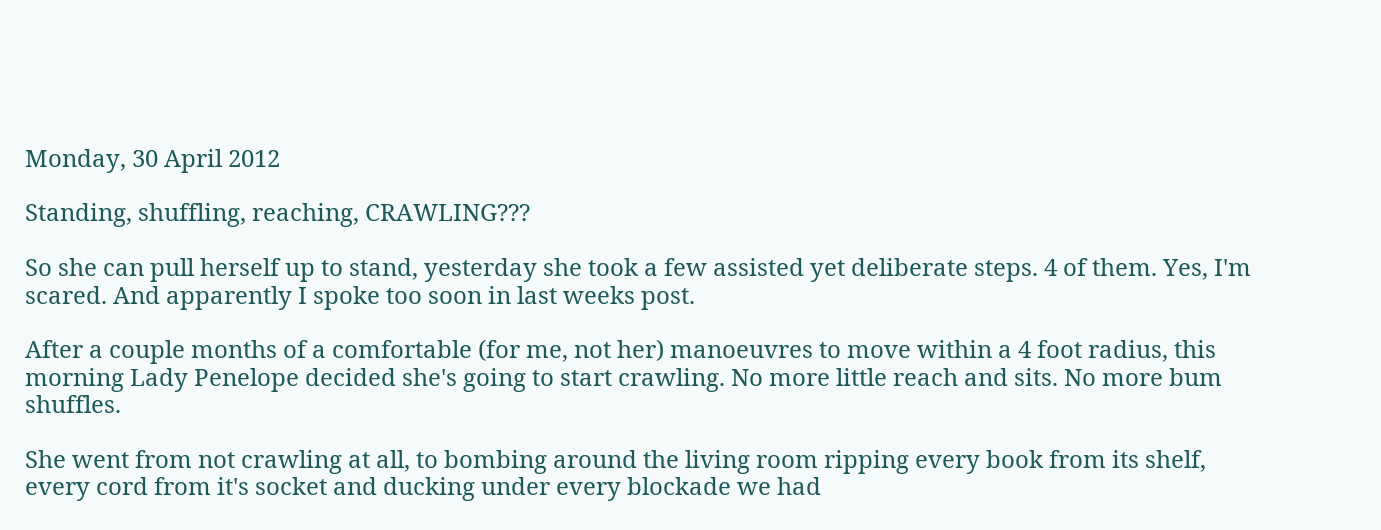Monday, 30 April 2012

Standing, shuffling, reaching, CRAWLING???

So she can pull herself up to stand, yesterday she took a few assisted yet deliberate steps. 4 of them. Yes, I'm scared. And apparently I spoke too soon in last weeks post.

After a couple months of a comfortable (for me, not her) manoeuvres to move within a 4 foot radius, this morning Lady Penelope decided she's going to start crawling. No more little reach and sits. No more bum shuffles.

She went from not crawling at all, to bombing around the living room ripping every book from its shelf, every cord from it's socket and ducking under every blockade we had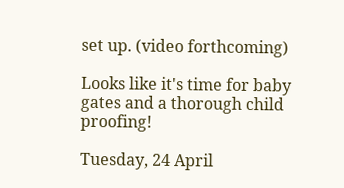set up. (video forthcoming)

Looks like it's time for baby gates and a thorough child proofing!

Tuesday, 24 April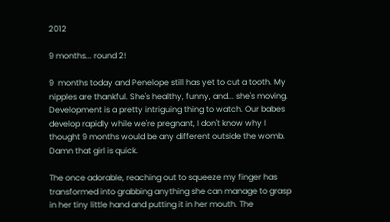2012

9 months... round 2!

9  months today and Penelope still has yet to cut a tooth. My nipples are thankful. She's healthy, funny, and... she's moving. Development is a pretty intriguing thing to watch. Our babes develop rapidly while we're pregnant, I don't know why I thought 9 months would be any different outside the womb. Damn that girl is quick.

The once adorable, reaching out to squeeze my finger has transformed into grabbing anything she can manage to grasp in her tiny little hand and putting it in her mouth. The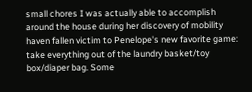small chores I was actually able to accomplish around the house during her discovery of mobility haven fallen victim to Penelope's new favorite game: take everything out of the laundry basket/toy box/diaper bag. Some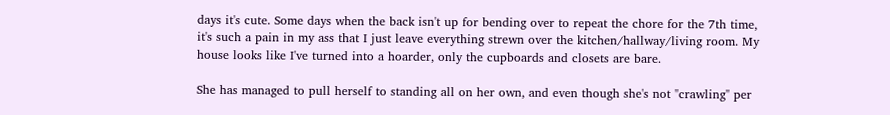days it's cute. Some days when the back isn't up for bending over to repeat the chore for the 7th time, it's such a pain in my ass that I just leave everything strewn over the kitchen/hallway/living room. My house looks like I've turned into a hoarder, only the cupboards and closets are bare.

She has managed to pull herself to standing all on her own, and even though she's not "crawling" per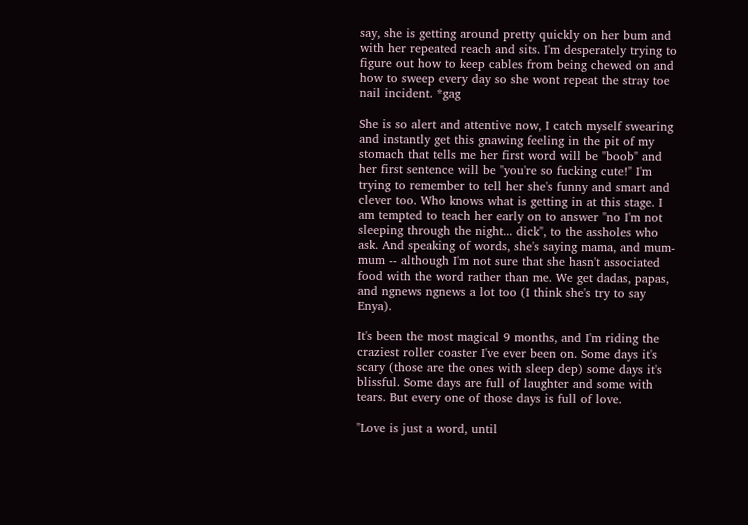say, she is getting around pretty quickly on her bum and with her repeated reach and sits. I'm desperately trying to figure out how to keep cables from being chewed on and how to sweep every day so she wont repeat the stray toe nail incident. *gag

She is so alert and attentive now, I catch myself swearing and instantly get this gnawing feeling in the pit of my stomach that tells me her first word will be "boob" and her first sentence will be "you're so fucking cute!" I'm trying to remember to tell her she's funny and smart and clever too. Who knows what is getting in at this stage. I am tempted to teach her early on to answer "no I'm not sleeping through the night... dick", to the assholes who ask. And speaking of words, she's saying mama, and mum-mum -- although I'm not sure that she hasn't associated food with the word rather than me. We get dadas, papas, and ngnews ngnews a lot too (I think she's try to say Enya).

It's been the most magical 9 months, and I'm riding the craziest roller coaster I've ever been on. Some days it's scary (those are the ones with sleep dep) some days it's blissful. Some days are full of laughter and some with tears. But every one of those days is full of love.

"Love is just a word, until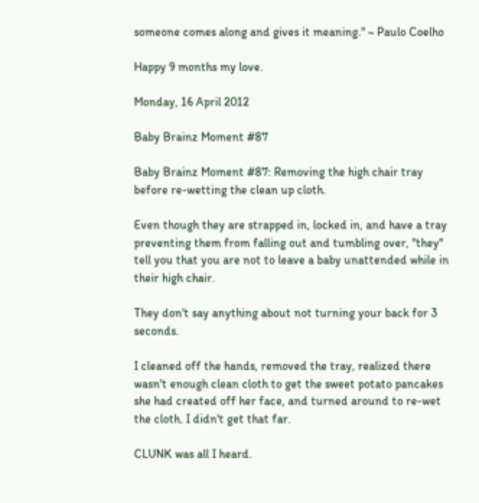someone comes along and gives it meaning." ~ Paulo Coelho

Happy 9 months my love.

Monday, 16 April 2012

Baby Brainz Moment #87

Baby Brainz Moment #87: Removing the high chair tray before re-wetting the clean up cloth.

Even though they are strapped in, locked in, and have a tray preventing them from falling out and tumbling over, "they" tell you that you are not to leave a baby unattended while in their high chair.

They don't say anything about not turning your back for 3 seconds.

I cleaned off the hands, removed the tray, realized there wasn't enough clean cloth to get the sweet potato pancakes she had created off her face, and turned around to re-wet the cloth. I didn't get that far.

CLUNK was all I heard.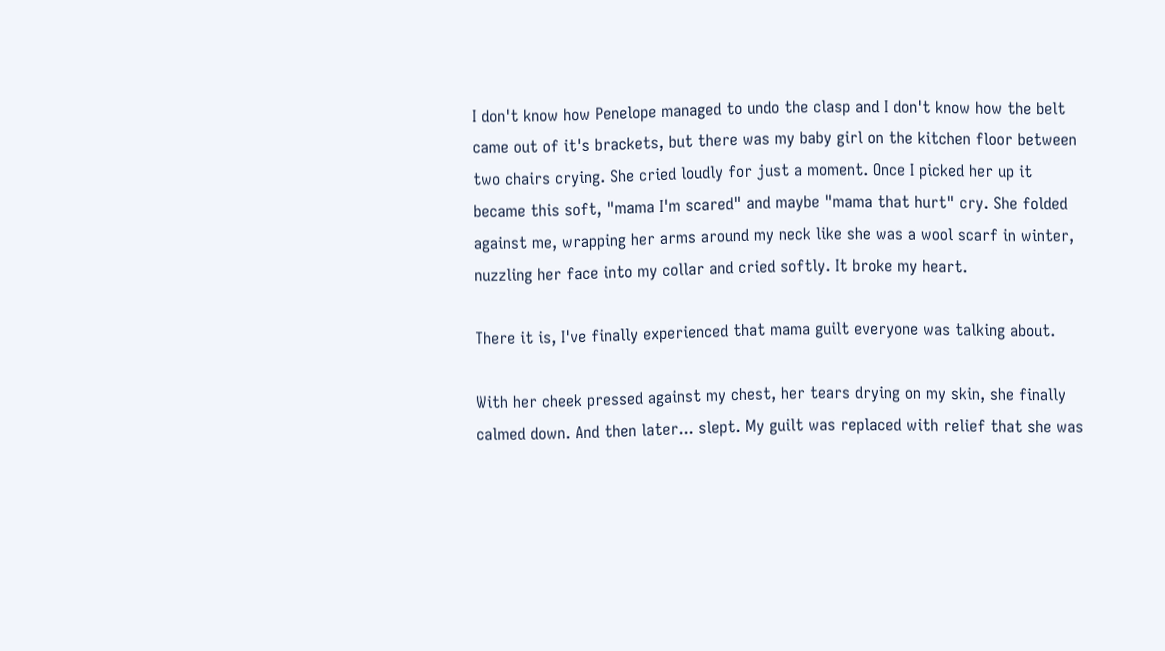I don't know how Penelope managed to undo the clasp and I don't know how the belt came out of it's brackets, but there was my baby girl on the kitchen floor between two chairs crying. She cried loudly for just a moment. Once I picked her up it became this soft, "mama I'm scared" and maybe "mama that hurt" cry. She folded against me, wrapping her arms around my neck like she was a wool scarf in winter, nuzzling her face into my collar and cried softly. It broke my heart.

There it is, I've finally experienced that mama guilt everyone was talking about.

With her cheek pressed against my chest, her tears drying on my skin, she finally calmed down. And then later... slept. My guilt was replaced with relief that she was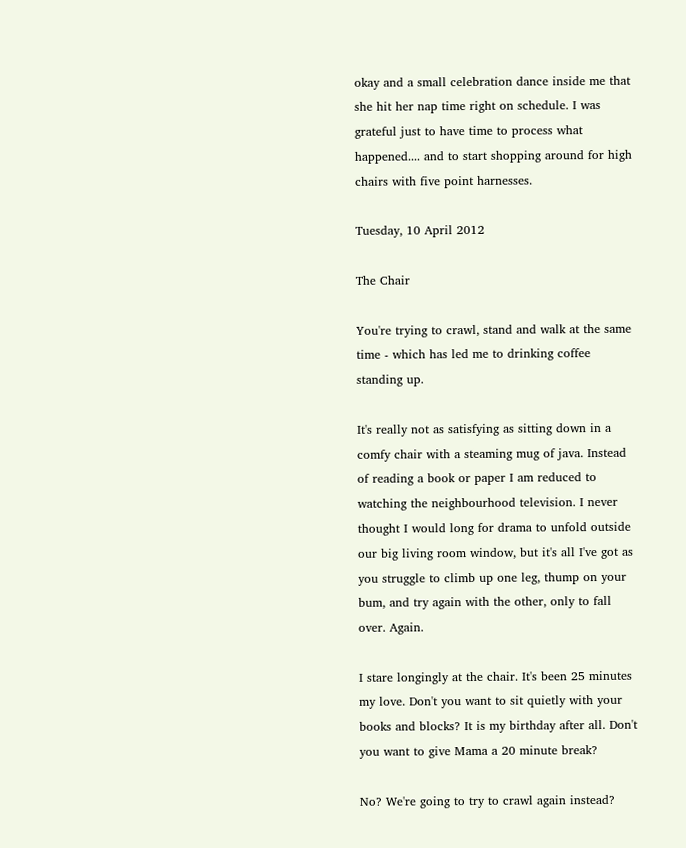okay and a small celebration dance inside me that she hit her nap time right on schedule. I was grateful just to have time to process what happened.... and to start shopping around for high chairs with five point harnesses.

Tuesday, 10 April 2012

The Chair

You're trying to crawl, stand and walk at the same time - which has led me to drinking coffee standing up.

It's really not as satisfying as sitting down in a comfy chair with a steaming mug of java. Instead of reading a book or paper I am reduced to watching the neighbourhood television. I never thought I would long for drama to unfold outside our big living room window, but it's all I've got as you struggle to climb up one leg, thump on your bum, and try again with the other, only to fall over. Again.

I stare longingly at the chair. It's been 25 minutes my love. Don't you want to sit quietly with your books and blocks? It is my birthday after all. Don't you want to give Mama a 20 minute break?

No? We're going to try to crawl again instead?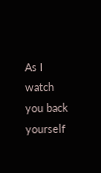As I watch you back yourself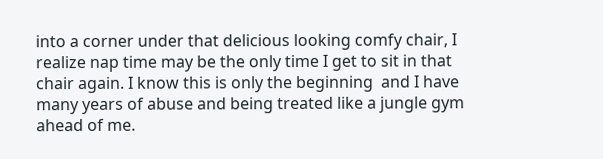into a corner under that delicious looking comfy chair, I realize nap time may be the only time I get to sit in that chair again. I know this is only the beginning  and I have many years of abuse and being treated like a jungle gym ahead of me.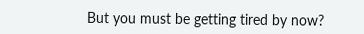But you must be getting tired by now?